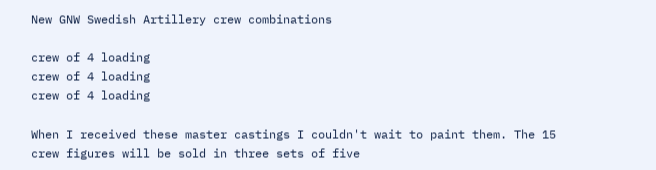New GNW Swedish Artillery crew combinations

crew of 4 loading
crew of 4 loading
crew of 4 loading

When I received these master castings I couldn't wait to paint them. The 15 crew figures will be sold in three sets of five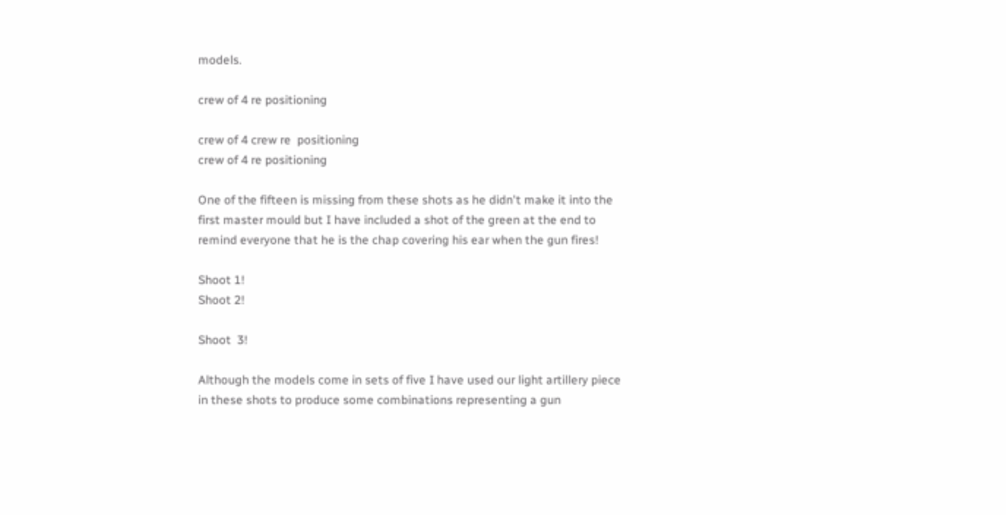models.

crew of 4 re positioning

crew of 4 crew re  positioning
crew of 4 re positioning

One of the fifteen is missing from these shots as he didn't make it into the first master mould but I have included a shot of the green at the end to remind everyone that he is the chap covering his ear when the gun fires!

Shoot 1!
Shoot 2!

Shoot  3!

Although the models come in sets of five I have used our light artillery piece in these shots to produce some combinations representing a gun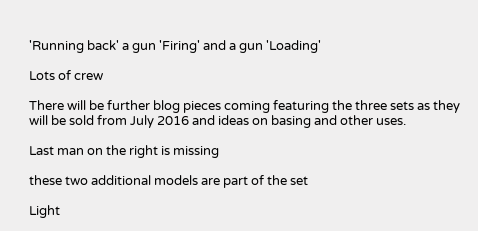'Running back' a gun 'Firing' and a gun 'Loading'

Lots of crew

There will be further blog pieces coming featuring the three sets as they will be sold from July 2016 and ideas on basing and other uses.

Last man on the right is missing

these two additional models are part of the set

Light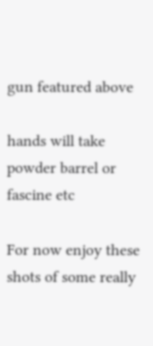gun featured above

hands will take powder barrel or fascine etc

For now enjoy these shots of some really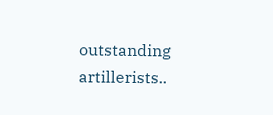outstanding artillerists..